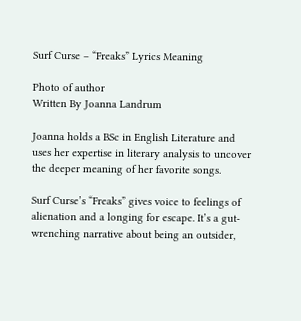Surf Curse – “Freaks” Lyrics Meaning

Photo of author
Written By Joanna Landrum

Joanna holds a BSc in English Literature and uses her expertise in literary analysis to uncover the deeper meaning of her favorite songs.

Surf Curse’s “Freaks” gives voice to feelings of alienation and a longing for escape. It’s a gut-wrenching narrative about being an outsider,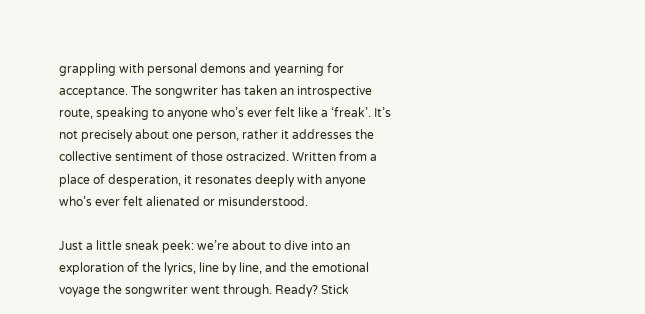grappling with personal demons and yearning for acceptance. The songwriter has taken an introspective route, speaking to anyone who’s ever felt like a ‘freak’. It’s not precisely about one person, rather it addresses the collective sentiment of those ostracized. Written from a place of desperation, it resonates deeply with anyone who’s ever felt alienated or misunderstood.

Just a little sneak peek: we’re about to dive into an exploration of the lyrics, line by line, and the emotional voyage the songwriter went through. Ready? Stick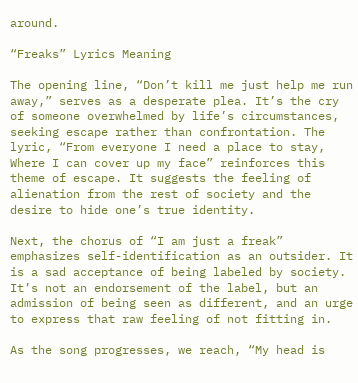around.

“Freaks” Lyrics Meaning

The opening line, “Don’t kill me just help me run away,” serves as a desperate plea. It’s the cry of someone overwhelmed by life’s circumstances, seeking escape rather than confrontation. The lyric, “From everyone I need a place to stay, Where I can cover up my face” reinforces this theme of escape. It suggests the feeling of alienation from the rest of society and the desire to hide one’s true identity.

Next, the chorus of “I am just a freak” emphasizes self-identification as an outsider. It is a sad acceptance of being labeled by society. It’s not an endorsement of the label, but an admission of being seen as different, and an urge to express that raw feeling of not fitting in.

As the song progresses, we reach, “My head is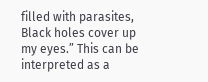filled with parasites, Black holes cover up my eyes.” This can be interpreted as a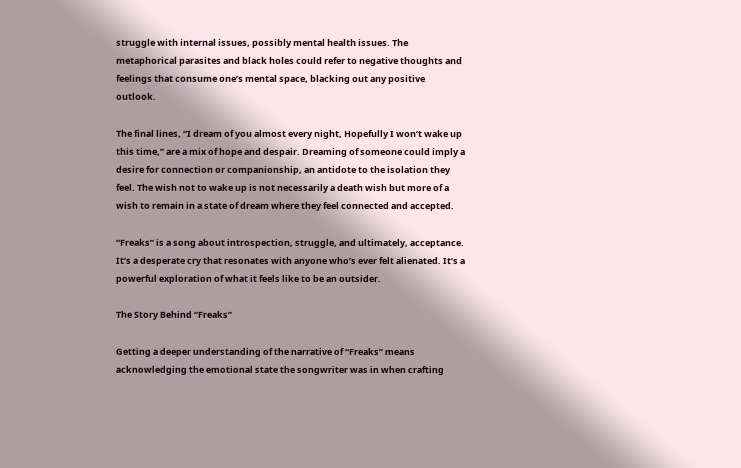struggle with internal issues, possibly mental health issues. The metaphorical parasites and black holes could refer to negative thoughts and feelings that consume one’s mental space, blacking out any positive outlook.

The final lines, “I dream of you almost every night, Hopefully I won’t wake up this time,” are a mix of hope and despair. Dreaming of someone could imply a desire for connection or companionship, an antidote to the isolation they feel. The wish not to wake up is not necessarily a death wish but more of a wish to remain in a state of dream where they feel connected and accepted.

“Freaks” is a song about introspection, struggle, and ultimately, acceptance. It’s a desperate cry that resonates with anyone who’s ever felt alienated. It’s a powerful exploration of what it feels like to be an outsider.

The Story Behind “Freaks”

Getting a deeper understanding of the narrative of “Freaks” means acknowledging the emotional state the songwriter was in when crafting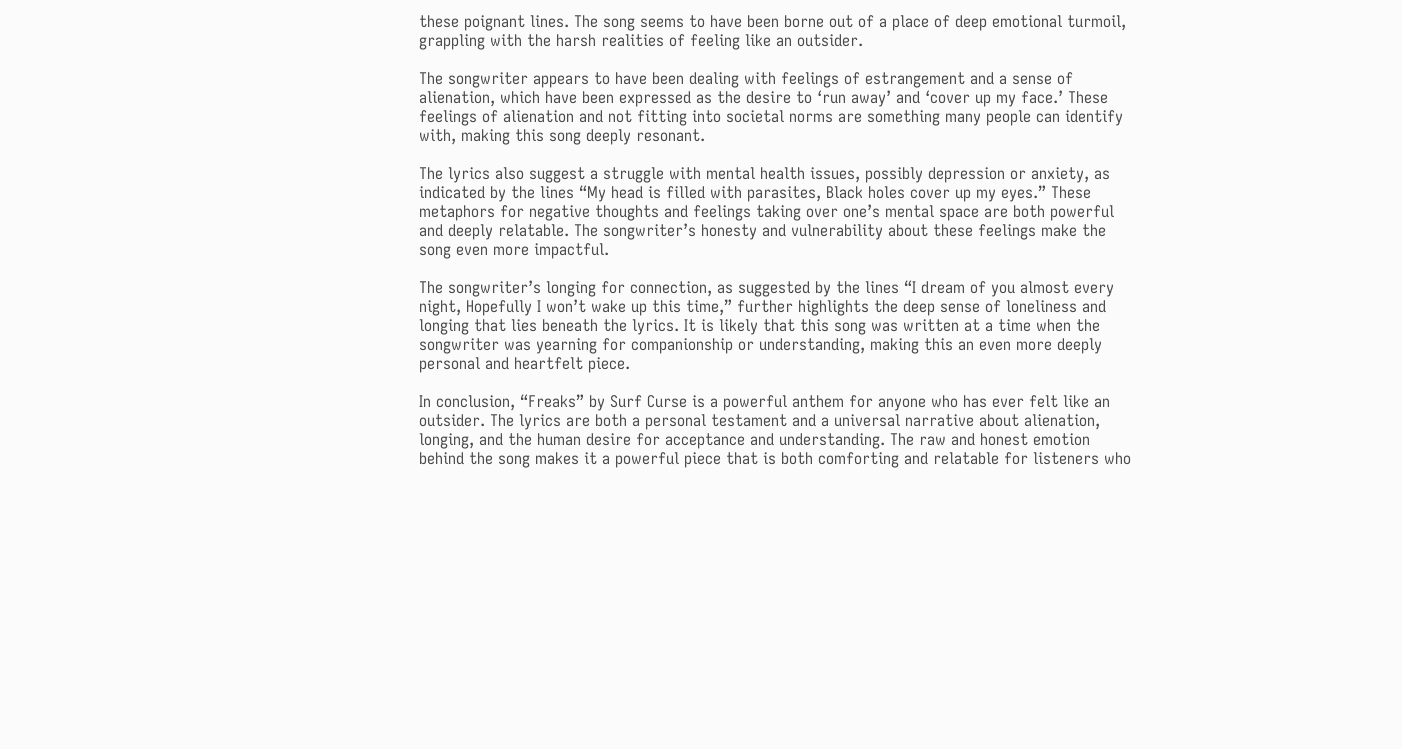these poignant lines. The song seems to have been borne out of a place of deep emotional turmoil, grappling with the harsh realities of feeling like an outsider.

The songwriter appears to have been dealing with feelings of estrangement and a sense of alienation, which have been expressed as the desire to ‘run away’ and ‘cover up my face.’ These feelings of alienation and not fitting into societal norms are something many people can identify with, making this song deeply resonant.

The lyrics also suggest a struggle with mental health issues, possibly depression or anxiety, as indicated by the lines “My head is filled with parasites, Black holes cover up my eyes.” These metaphors for negative thoughts and feelings taking over one’s mental space are both powerful and deeply relatable. The songwriter’s honesty and vulnerability about these feelings make the song even more impactful.

The songwriter’s longing for connection, as suggested by the lines “I dream of you almost every night, Hopefully I won’t wake up this time,” further highlights the deep sense of loneliness and longing that lies beneath the lyrics. It is likely that this song was written at a time when the songwriter was yearning for companionship or understanding, making this an even more deeply personal and heartfelt piece.

In conclusion, “Freaks” by Surf Curse is a powerful anthem for anyone who has ever felt like an outsider. The lyrics are both a personal testament and a universal narrative about alienation, longing, and the human desire for acceptance and understanding. The raw and honest emotion behind the song makes it a powerful piece that is both comforting and relatable for listeners who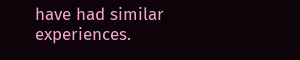have had similar experiences.